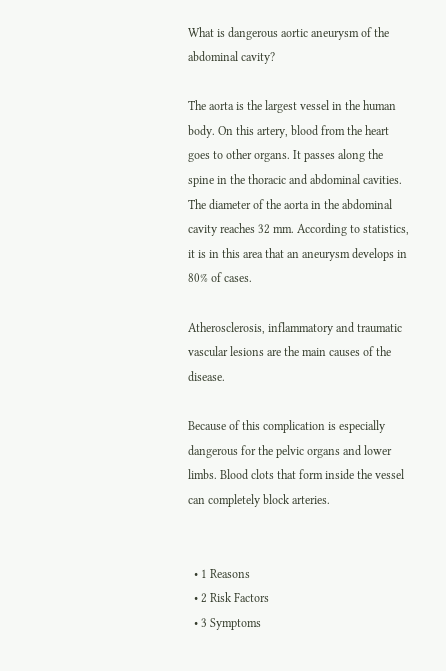What is dangerous aortic aneurysm of the abdominal cavity?

The aorta is the largest vessel in the human body. On this artery, blood from the heart goes to other organs. It passes along the spine in the thoracic and abdominal cavities. The diameter of the aorta in the abdominal cavity reaches 32 mm. According to statistics, it is in this area that an aneurysm develops in 80% of cases.

Atherosclerosis, inflammatory and traumatic vascular lesions are the main causes of the disease.

Because of this complication is especially dangerous for the pelvic organs and lower limbs. Blood clots that form inside the vessel can completely block arteries.


  • 1 Reasons
  • 2 Risk Factors
  • 3 Symptoms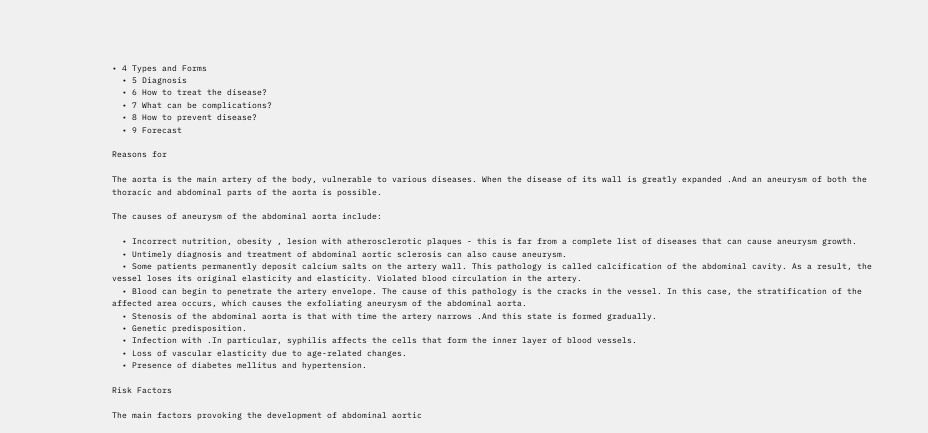• 4 Types and Forms
  • 5 Diagnosis
  • 6 How to treat the disease?
  • 7 What can be complications?
  • 8 How to prevent disease?
  • 9 Forecast

Reasons for

The aorta is the main artery of the body, vulnerable to various diseases. When the disease of its wall is greatly expanded .And an aneurysm of both the thoracic and abdominal parts of the aorta is possible.

The causes of aneurysm of the abdominal aorta include:

  • Incorrect nutrition, obesity , lesion with atherosclerotic plaques - this is far from a complete list of diseases that can cause aneurysm growth.
  • Untimely diagnosis and treatment of abdominal aortic sclerosis can also cause aneurysm.
  • Some patients permanently deposit calcium salts on the artery wall. This pathology is called calcification of the abdominal cavity. As a result, the vessel loses its original elasticity and elasticity. Violated blood circulation in the artery.
  • Blood can begin to penetrate the artery envelope. The cause of this pathology is the cracks in the vessel. In this case, the stratification of the affected area occurs, which causes the exfoliating aneurysm of the abdominal aorta.
  • Stenosis of the abdominal aorta is that with time the artery narrows .And this state is formed gradually.
  • Genetic predisposition.
  • Infection with .In particular, syphilis affects the cells that form the inner layer of blood vessels.
  • Loss of vascular elasticity due to age-related changes.
  • Presence of diabetes mellitus and hypertension.

Risk Factors

The main factors provoking the development of abdominal aortic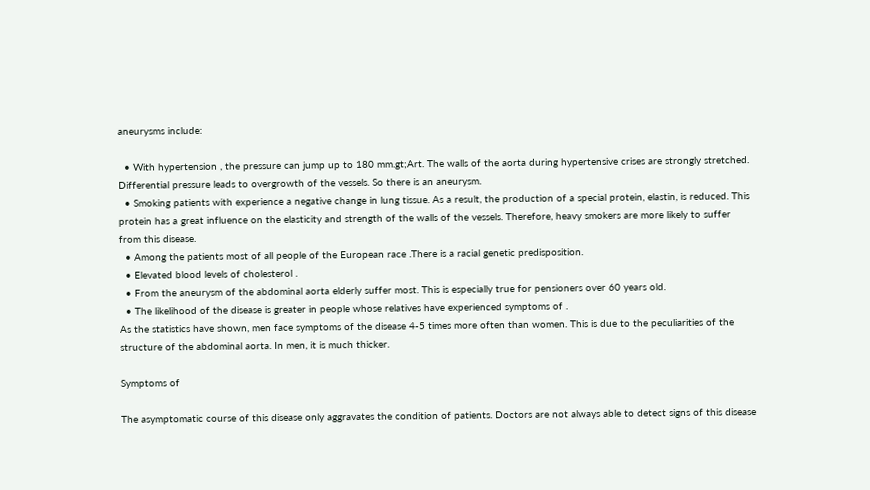aneurysms include:

  • With hypertension , the pressure can jump up to 180 mm.gt;Art. The walls of the aorta during hypertensive crises are strongly stretched. Differential pressure leads to overgrowth of the vessels. So there is an aneurysm.
  • Smoking patients with experience a negative change in lung tissue. As a result, the production of a special protein, elastin, is reduced. This protein has a great influence on the elasticity and strength of the walls of the vessels. Therefore, heavy smokers are more likely to suffer from this disease.
  • Among the patients most of all people of the European race .There is a racial genetic predisposition.
  • Elevated blood levels of cholesterol .
  • From the aneurysm of the abdominal aorta elderly suffer most. This is especially true for pensioners over 60 years old.
  • The likelihood of the disease is greater in people whose relatives have experienced symptoms of .
As the statistics have shown, men face symptoms of the disease 4-5 times more often than women. This is due to the peculiarities of the structure of the abdominal aorta. In men, it is much thicker.

Symptoms of

The asymptomatic course of this disease only aggravates the condition of patients. Doctors are not always able to detect signs of this disease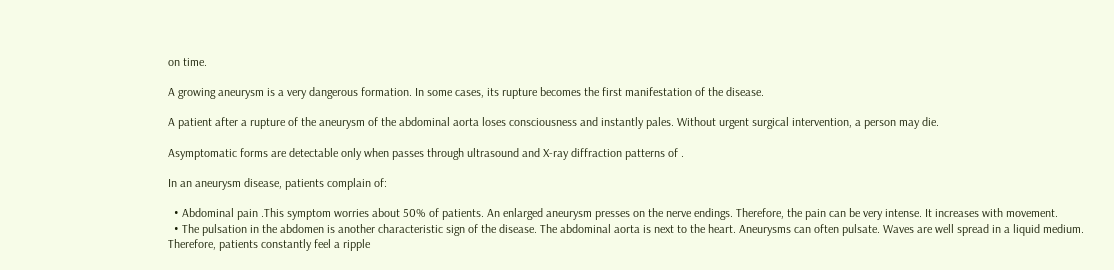on time.

A growing aneurysm is a very dangerous formation. In some cases, its rupture becomes the first manifestation of the disease.

A patient after a rupture of the aneurysm of the abdominal aorta loses consciousness and instantly pales. Without urgent surgical intervention, a person may die.

Asymptomatic forms are detectable only when passes through ultrasound and X-ray diffraction patterns of .

In an aneurysm disease, patients complain of:

  • Abdominal pain .This symptom worries about 50% of patients. An enlarged aneurysm presses on the nerve endings. Therefore, the pain can be very intense. It increases with movement.
  • The pulsation in the abdomen is another characteristic sign of the disease. The abdominal aorta is next to the heart. Aneurysms can often pulsate. Waves are well spread in a liquid medium. Therefore, patients constantly feel a ripple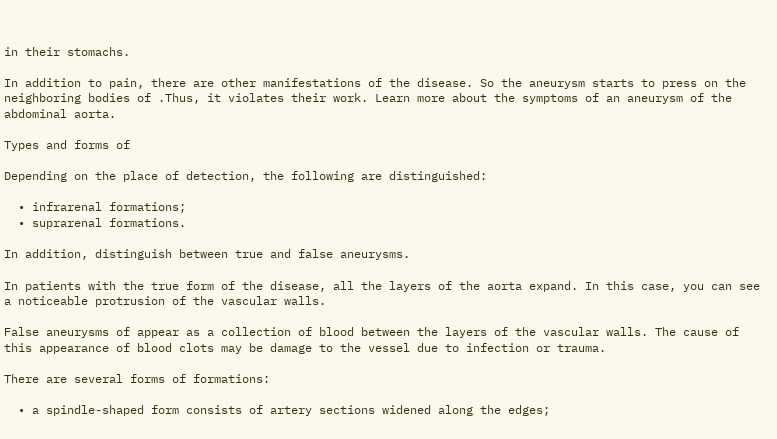in their stomachs.

In addition to pain, there are other manifestations of the disease. So the aneurysm starts to press on the neighboring bodies of .Thus, it violates their work. Learn more about the symptoms of an aneurysm of the abdominal aorta.

Types and forms of

Depending on the place of detection, the following are distinguished:

  • infrarenal formations;
  • suprarenal formations.

In addition, distinguish between true and false aneurysms.

In patients with the true form of the disease, all the layers of the aorta expand. In this case, you can see a noticeable protrusion of the vascular walls.

False aneurysms of appear as a collection of blood between the layers of the vascular walls. The cause of this appearance of blood clots may be damage to the vessel due to infection or trauma.

There are several forms of formations:

  • a spindle-shaped form consists of artery sections widened along the edges;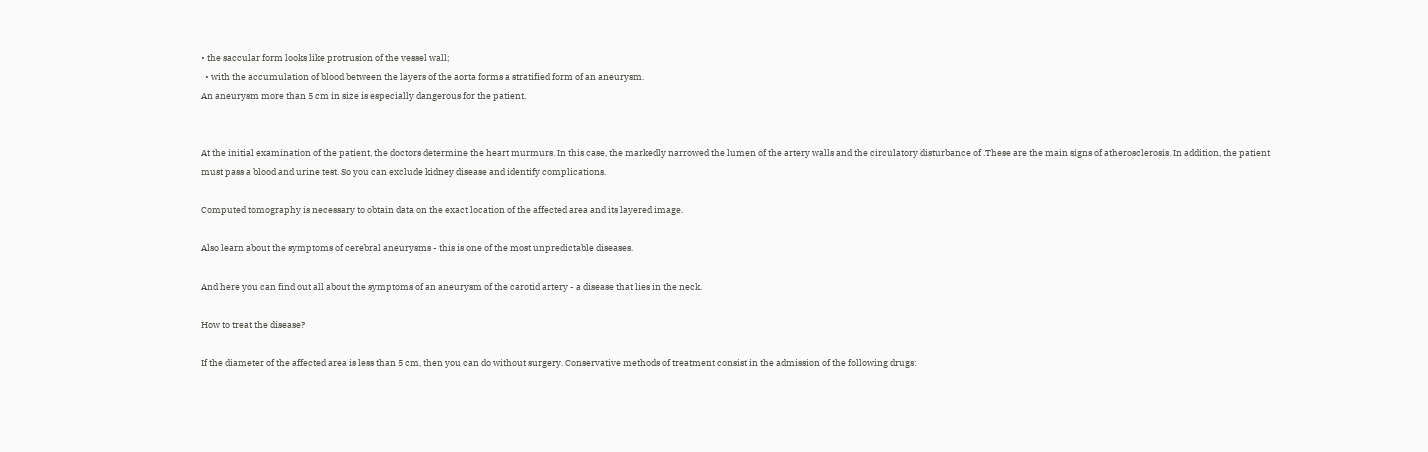• the saccular form looks like protrusion of the vessel wall;
  • with the accumulation of blood between the layers of the aorta forms a stratified form of an aneurysm.
An aneurysm more than 5 cm in size is especially dangerous for the patient.


At the initial examination of the patient, the doctors determine the heart murmurs. In this case, the markedly narrowed the lumen of the artery walls and the circulatory disturbance of .These are the main signs of atherosclerosis. In addition, the patient must pass a blood and urine test. So you can exclude kidney disease and identify complications.

Computed tomography is necessary to obtain data on the exact location of the affected area and its layered image.

Also learn about the symptoms of cerebral aneurysms - this is one of the most unpredictable diseases.

And here you can find out all about the symptoms of an aneurysm of the carotid artery - a disease that lies in the neck.

How to treat the disease?

If the diameter of the affected area is less than 5 cm, then you can do without surgery. Conservative methods of treatment consist in the admission of the following drugs: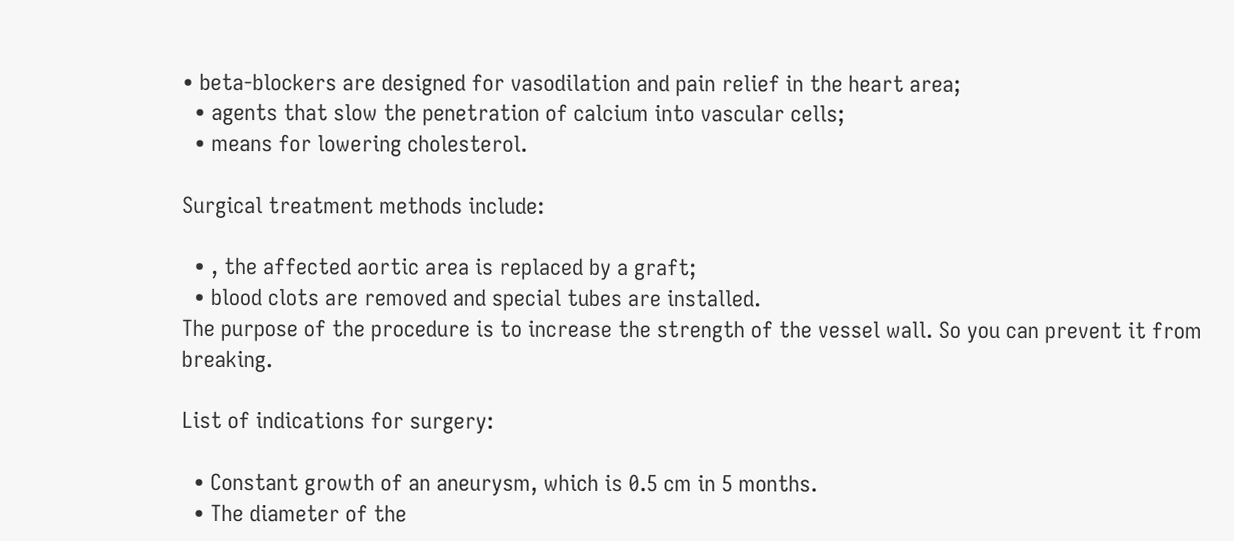• beta-blockers are designed for vasodilation and pain relief in the heart area;
  • agents that slow the penetration of calcium into vascular cells;
  • means for lowering cholesterol.

Surgical treatment methods include:

  • , the affected aortic area is replaced by a graft;
  • blood clots are removed and special tubes are installed.
The purpose of the procedure is to increase the strength of the vessel wall. So you can prevent it from breaking.

List of indications for surgery:

  • Constant growth of an aneurysm, which is 0.5 cm in 5 months.
  • The diameter of the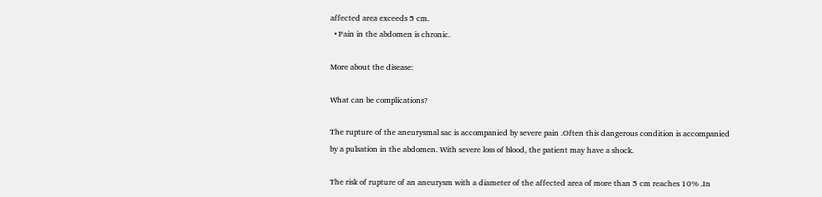affected area exceeds 5 cm.
  • Pain in the abdomen is chronic.

More about the disease:

What can be complications?

The rupture of the aneurysmal sac is accompanied by severe pain .Often this dangerous condition is accompanied by a pulsation in the abdomen. With severe loss of blood, the patient may have a shock.

The risk of rupture of an aneurysm with a diameter of the affected area of more than 5 cm reaches 10% .In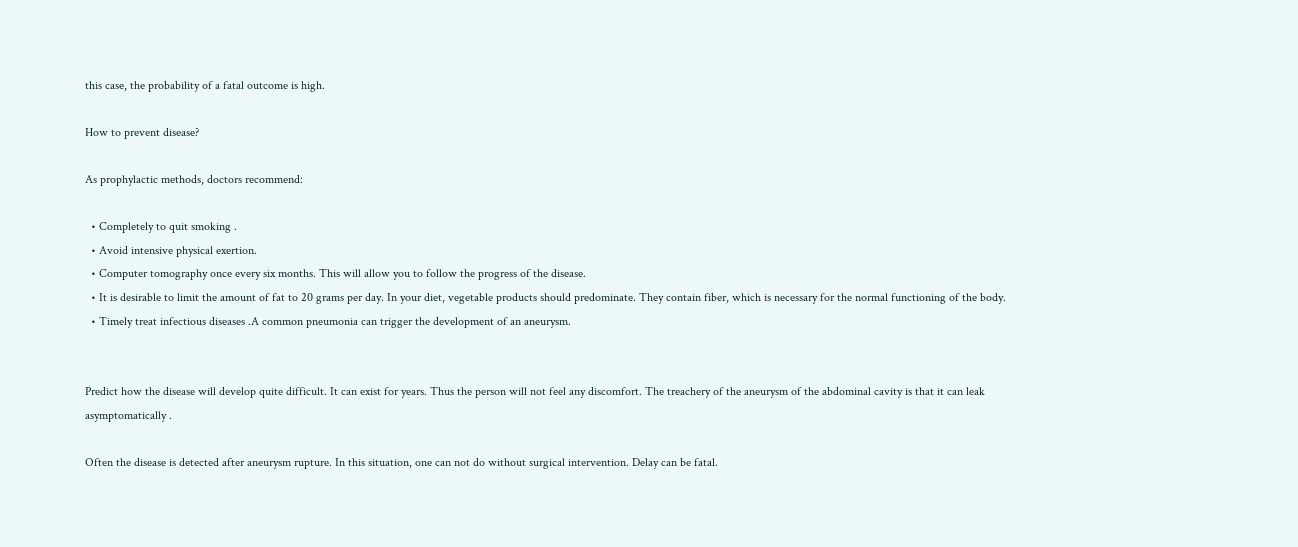this case, the probability of a fatal outcome is high.

How to prevent disease?

As prophylactic methods, doctors recommend:

  • Completely to quit smoking .
  • Avoid intensive physical exertion.
  • Computer tomography once every six months. This will allow you to follow the progress of the disease.
  • It is desirable to limit the amount of fat to 20 grams per day. In your diet, vegetable products should predominate. They contain fiber, which is necessary for the normal functioning of the body.
  • Timely treat infectious diseases .A common pneumonia can trigger the development of an aneurysm.


Predict how the disease will develop quite difficult. It can exist for years. Thus the person will not feel any discomfort. The treachery of the aneurysm of the abdominal cavity is that it can leak asymptomatically .

Often the disease is detected after aneurysm rupture. In this situation, one can not do without surgical intervention. Delay can be fatal.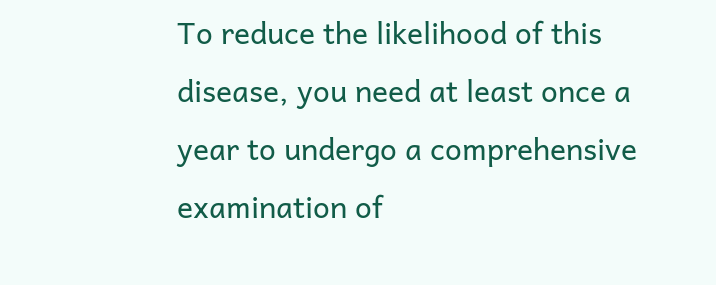To reduce the likelihood of this disease, you need at least once a year to undergo a comprehensive examination of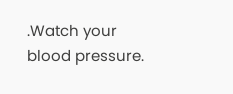.Watch your blood pressure.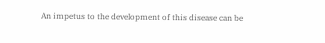An impetus to the development of this disease can be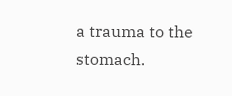a trauma to the stomach.